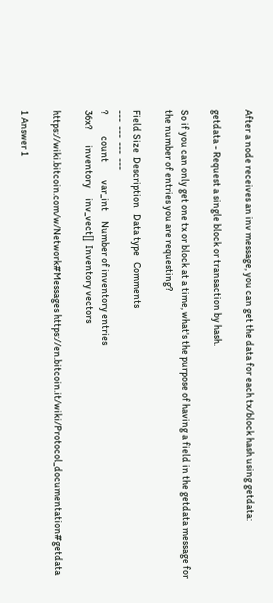After a node receives an inv message, you can get the data for each tx/block hash using getdata:

getdata - Request a single block or transaction by hash.

So if you can only get one tx or block at a time, what's the purpose of having a field in the getdata message for the number of entries you are requesting?

Field Size  Description   Data type   Comments
---  ---  ---  ---
?           count         var_int     Number of inventory entries
36x?        inventory     inv_vect[]  Inventory vectors

https://wiki.bitcoin.com/w/Network#Messages https://en.bitcoin.it/wiki/Protocol_documentation#getdata

1 Answer 1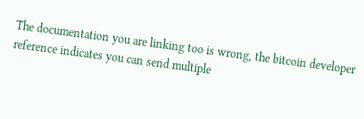The documentation you are linking too is wrong, the bitcoin developer reference indicates you can send multiple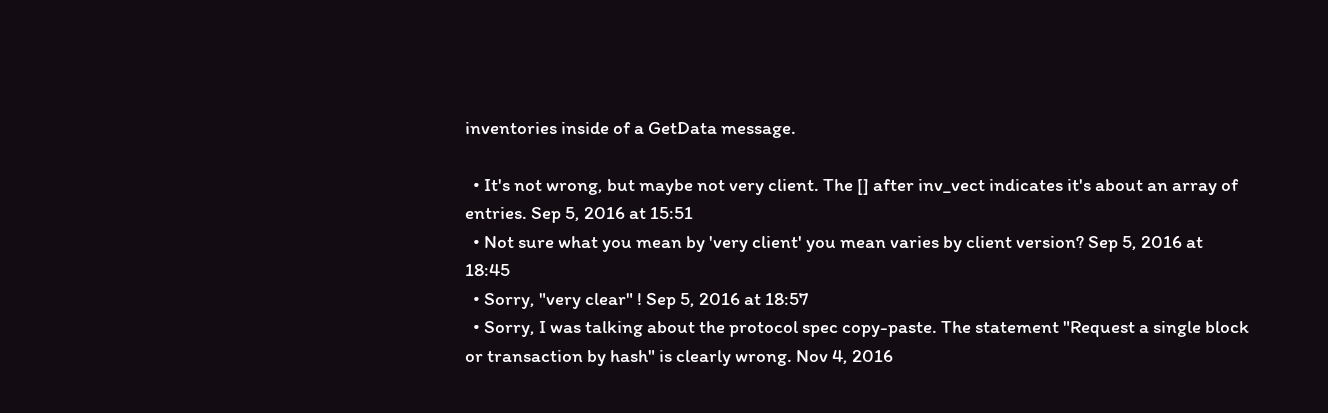inventories inside of a GetData message.

  • It's not wrong, but maybe not very client. The [] after inv_vect indicates it's about an array of entries. Sep 5, 2016 at 15:51
  • Not sure what you mean by 'very client' you mean varies by client version? Sep 5, 2016 at 18:45
  • Sorry, "very clear" ! Sep 5, 2016 at 18:57
  • Sorry, I was talking about the protocol spec copy-paste. The statement "Request a single block or transaction by hash" is clearly wrong. Nov 4, 2016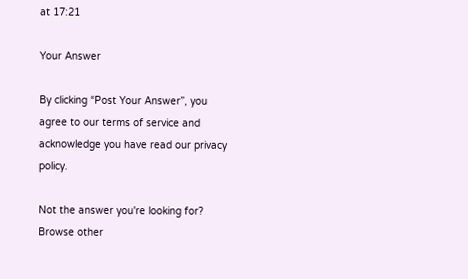at 17:21

Your Answer

By clicking “Post Your Answer”, you agree to our terms of service and acknowledge you have read our privacy policy.

Not the answer you're looking for? Browse other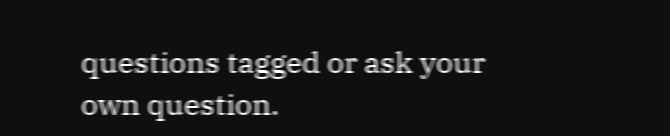questions tagged or ask your own question.